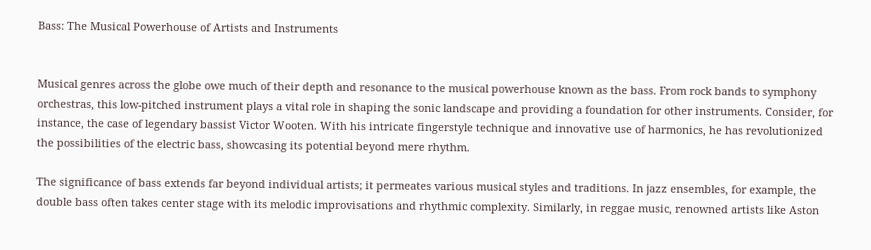Bass: The Musical Powerhouse of Artists and Instruments


Musical genres across the globe owe much of their depth and resonance to the musical powerhouse known as the bass. From rock bands to symphony orchestras, this low-pitched instrument plays a vital role in shaping the sonic landscape and providing a foundation for other instruments. Consider, for instance, the case of legendary bassist Victor Wooten. With his intricate fingerstyle technique and innovative use of harmonics, he has revolutionized the possibilities of the electric bass, showcasing its potential beyond mere rhythm.

The significance of bass extends far beyond individual artists; it permeates various musical styles and traditions. In jazz ensembles, for example, the double bass often takes center stage with its melodic improvisations and rhythmic complexity. Similarly, in reggae music, renowned artists like Aston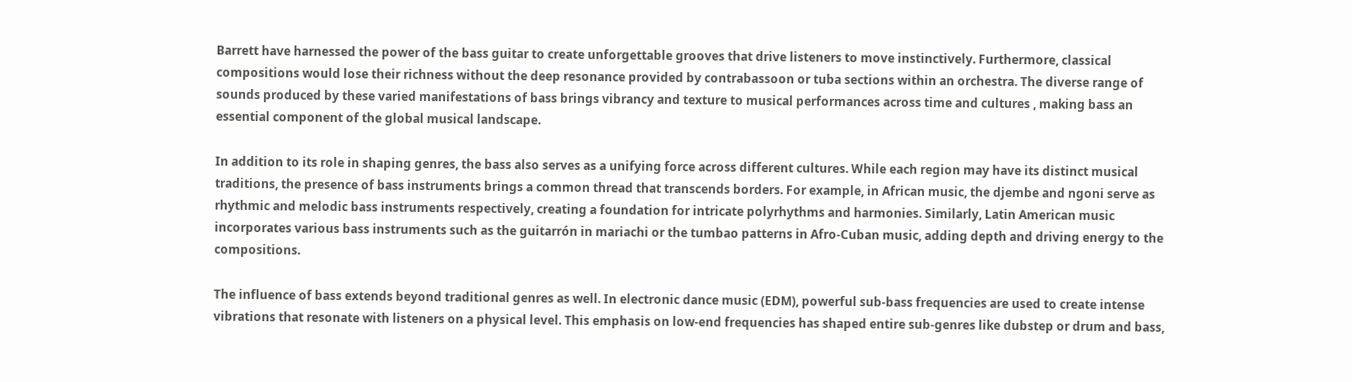Barrett have harnessed the power of the bass guitar to create unforgettable grooves that drive listeners to move instinctively. Furthermore, classical compositions would lose their richness without the deep resonance provided by contrabassoon or tuba sections within an orchestra. The diverse range of sounds produced by these varied manifestations of bass brings vibrancy and texture to musical performances across time and cultures , making bass an essential component of the global musical landscape.

In addition to its role in shaping genres, the bass also serves as a unifying force across different cultures. While each region may have its distinct musical traditions, the presence of bass instruments brings a common thread that transcends borders. For example, in African music, the djembe and ngoni serve as rhythmic and melodic bass instruments respectively, creating a foundation for intricate polyrhythms and harmonies. Similarly, Latin American music incorporates various bass instruments such as the guitarrón in mariachi or the tumbao patterns in Afro-Cuban music, adding depth and driving energy to the compositions.

The influence of bass extends beyond traditional genres as well. In electronic dance music (EDM), powerful sub-bass frequencies are used to create intense vibrations that resonate with listeners on a physical level. This emphasis on low-end frequencies has shaped entire sub-genres like dubstep or drum and bass,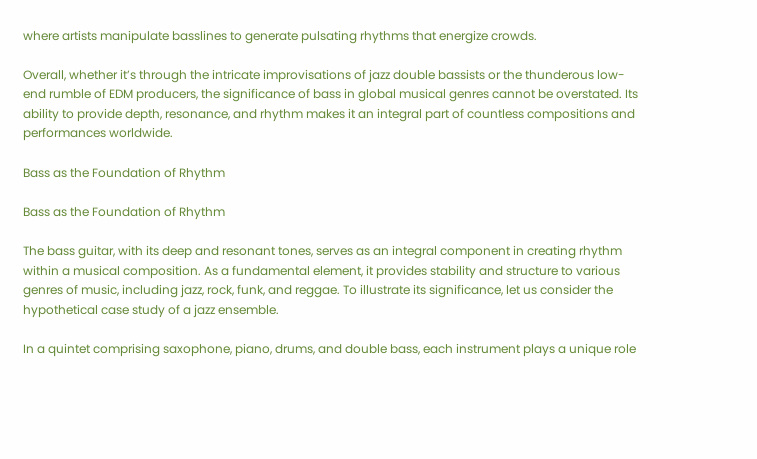where artists manipulate basslines to generate pulsating rhythms that energize crowds.

Overall, whether it’s through the intricate improvisations of jazz double bassists or the thunderous low-end rumble of EDM producers, the significance of bass in global musical genres cannot be overstated. Its ability to provide depth, resonance, and rhythm makes it an integral part of countless compositions and performances worldwide.

Bass as the Foundation of Rhythm

Bass as the Foundation of Rhythm

The bass guitar, with its deep and resonant tones, serves as an integral component in creating rhythm within a musical composition. As a fundamental element, it provides stability and structure to various genres of music, including jazz, rock, funk, and reggae. To illustrate its significance, let us consider the hypothetical case study of a jazz ensemble.

In a quintet comprising saxophone, piano, drums, and double bass, each instrument plays a unique role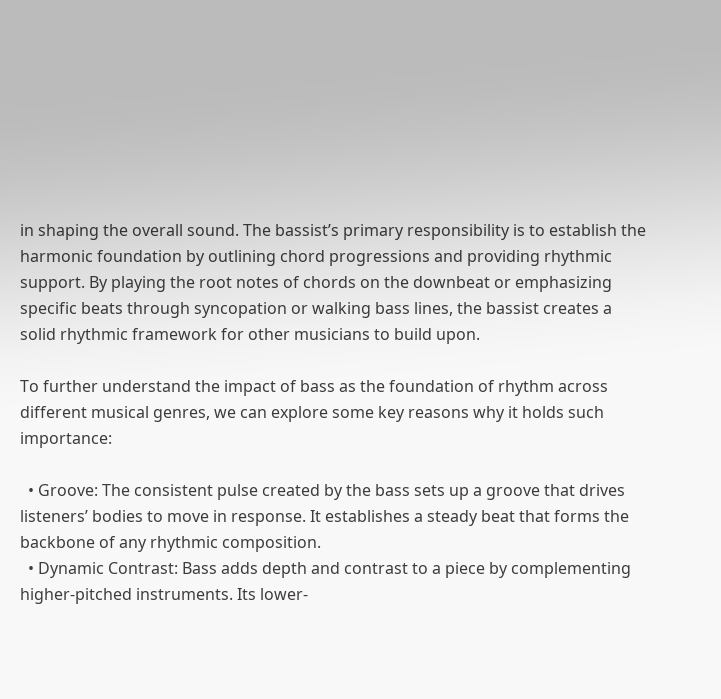in shaping the overall sound. The bassist’s primary responsibility is to establish the harmonic foundation by outlining chord progressions and providing rhythmic support. By playing the root notes of chords on the downbeat or emphasizing specific beats through syncopation or walking bass lines, the bassist creates a solid rhythmic framework for other musicians to build upon.

To further understand the impact of bass as the foundation of rhythm across different musical genres, we can explore some key reasons why it holds such importance:

  • Groove: The consistent pulse created by the bass sets up a groove that drives listeners’ bodies to move in response. It establishes a steady beat that forms the backbone of any rhythmic composition.
  • Dynamic Contrast: Bass adds depth and contrast to a piece by complementing higher-pitched instruments. Its lower-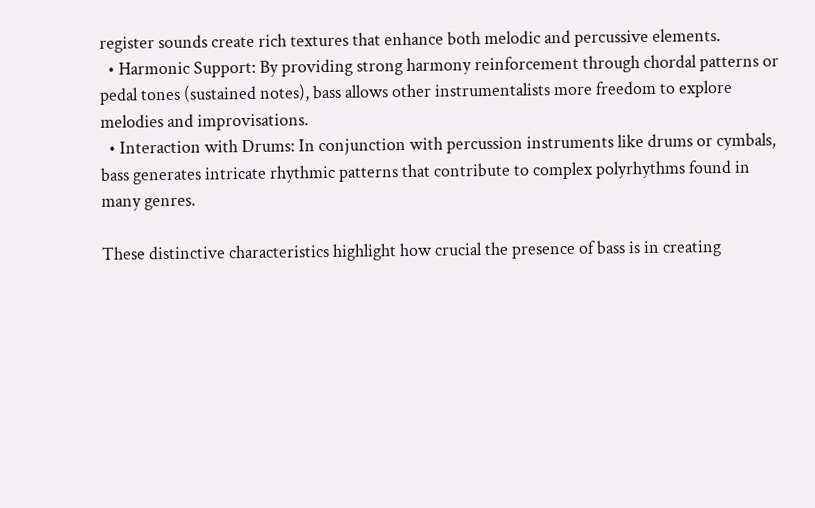register sounds create rich textures that enhance both melodic and percussive elements.
  • Harmonic Support: By providing strong harmony reinforcement through chordal patterns or pedal tones (sustained notes), bass allows other instrumentalists more freedom to explore melodies and improvisations.
  • Interaction with Drums: In conjunction with percussion instruments like drums or cymbals, bass generates intricate rhythmic patterns that contribute to complex polyrhythms found in many genres.

These distinctive characteristics highlight how crucial the presence of bass is in creating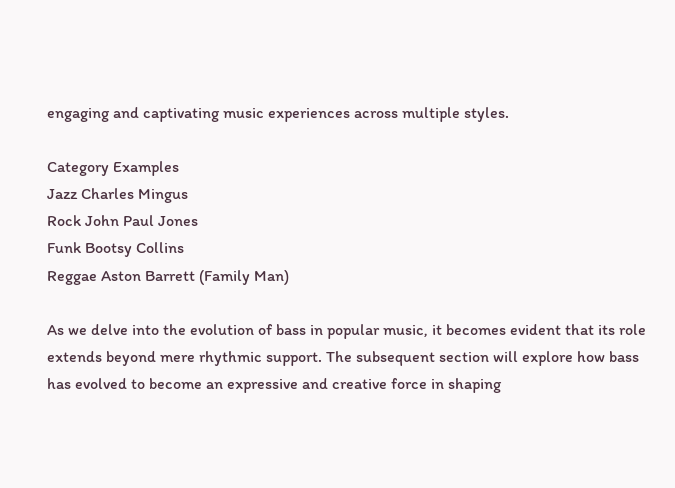engaging and captivating music experiences across multiple styles.

Category Examples
Jazz Charles Mingus
Rock John Paul Jones
Funk Bootsy Collins
Reggae Aston Barrett (Family Man)

As we delve into the evolution of bass in popular music, it becomes evident that its role extends beyond mere rhythmic support. The subsequent section will explore how bass has evolved to become an expressive and creative force in shaping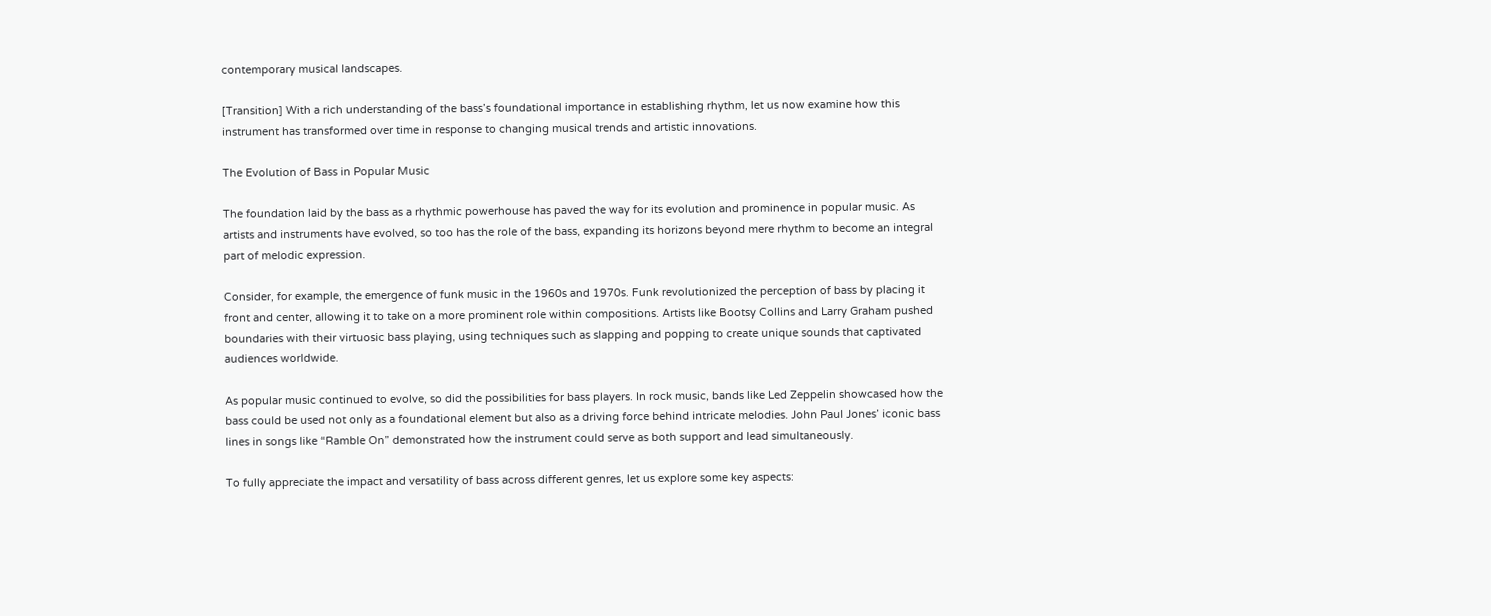contemporary musical landscapes.

[Transition] With a rich understanding of the bass’s foundational importance in establishing rhythm, let us now examine how this instrument has transformed over time in response to changing musical trends and artistic innovations.

The Evolution of Bass in Popular Music

The foundation laid by the bass as a rhythmic powerhouse has paved the way for its evolution and prominence in popular music. As artists and instruments have evolved, so too has the role of the bass, expanding its horizons beyond mere rhythm to become an integral part of melodic expression.

Consider, for example, the emergence of funk music in the 1960s and 1970s. Funk revolutionized the perception of bass by placing it front and center, allowing it to take on a more prominent role within compositions. Artists like Bootsy Collins and Larry Graham pushed boundaries with their virtuosic bass playing, using techniques such as slapping and popping to create unique sounds that captivated audiences worldwide.

As popular music continued to evolve, so did the possibilities for bass players. In rock music, bands like Led Zeppelin showcased how the bass could be used not only as a foundational element but also as a driving force behind intricate melodies. John Paul Jones’ iconic bass lines in songs like “Ramble On” demonstrated how the instrument could serve as both support and lead simultaneously.

To fully appreciate the impact and versatility of bass across different genres, let us explore some key aspects: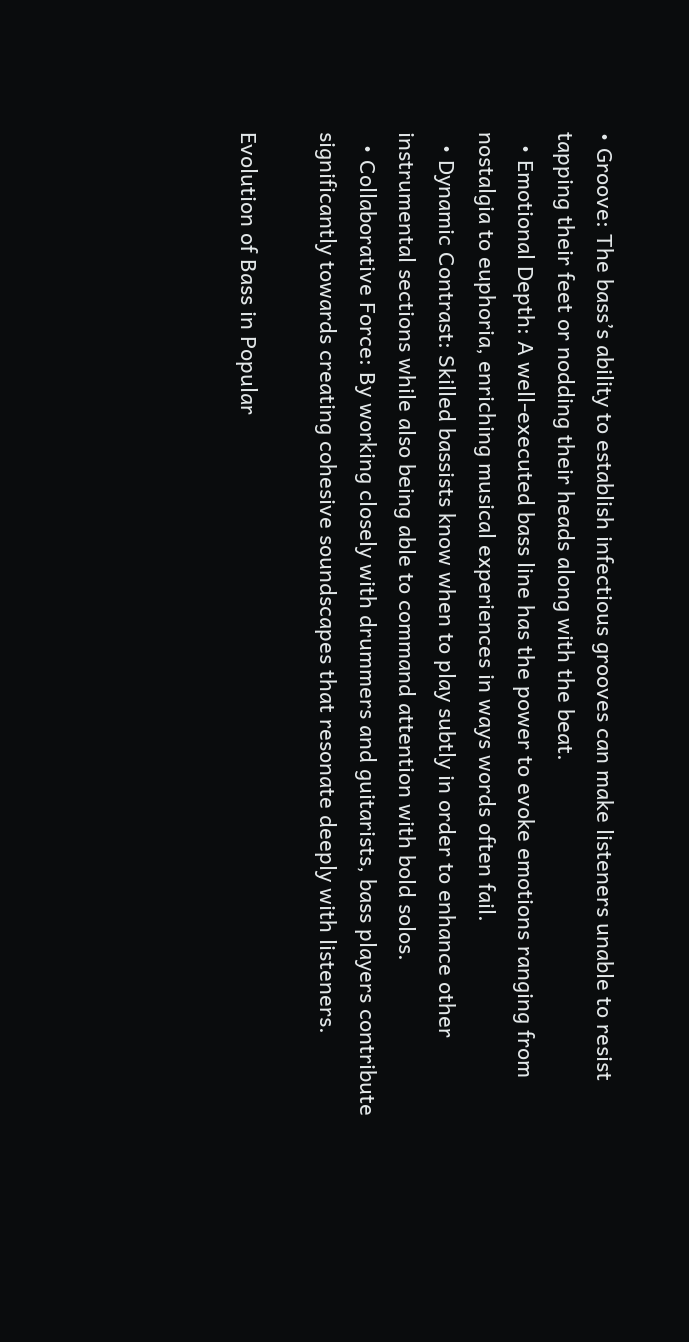• Groove: The bass’s ability to establish infectious grooves can make listeners unable to resist tapping their feet or nodding their heads along with the beat.
  • Emotional Depth: A well-executed bass line has the power to evoke emotions ranging from nostalgia to euphoria, enriching musical experiences in ways words often fail.
  • Dynamic Contrast: Skilled bassists know when to play subtly in order to enhance other instrumental sections while also being able to command attention with bold solos.
  • Collaborative Force: By working closely with drummers and guitarists, bass players contribute significantly towards creating cohesive soundscapes that resonate deeply with listeners.

Evolution of Bass in Popular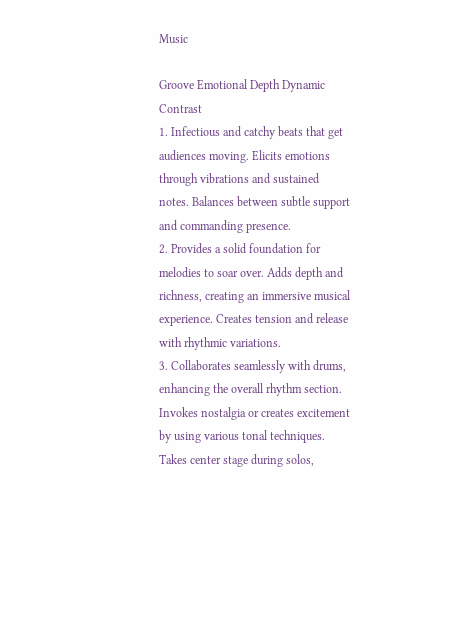Music

Groove Emotional Depth Dynamic Contrast
1. Infectious and catchy beats that get audiences moving. Elicits emotions through vibrations and sustained notes. Balances between subtle support and commanding presence.
2. Provides a solid foundation for melodies to soar over. Adds depth and richness, creating an immersive musical experience. Creates tension and release with rhythmic variations.
3. Collaborates seamlessly with drums, enhancing the overall rhythm section. Invokes nostalgia or creates excitement by using various tonal techniques. Takes center stage during solos,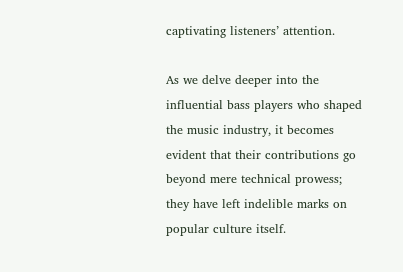captivating listeners’ attention.

As we delve deeper into the influential bass players who shaped the music industry, it becomes evident that their contributions go beyond mere technical prowess; they have left indelible marks on popular culture itself.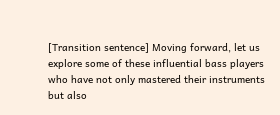[Transition sentence] Moving forward, let us explore some of these influential bass players who have not only mastered their instruments but also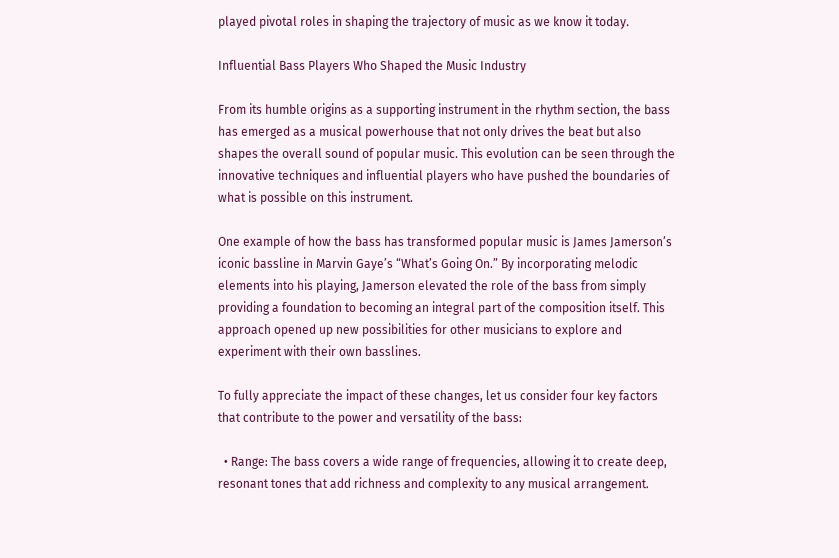played pivotal roles in shaping the trajectory of music as we know it today.

Influential Bass Players Who Shaped the Music Industry

From its humble origins as a supporting instrument in the rhythm section, the bass has emerged as a musical powerhouse that not only drives the beat but also shapes the overall sound of popular music. This evolution can be seen through the innovative techniques and influential players who have pushed the boundaries of what is possible on this instrument.

One example of how the bass has transformed popular music is James Jamerson’s iconic bassline in Marvin Gaye’s “What’s Going On.” By incorporating melodic elements into his playing, Jamerson elevated the role of the bass from simply providing a foundation to becoming an integral part of the composition itself. This approach opened up new possibilities for other musicians to explore and experiment with their own basslines.

To fully appreciate the impact of these changes, let us consider four key factors that contribute to the power and versatility of the bass:

  • Range: The bass covers a wide range of frequencies, allowing it to create deep, resonant tones that add richness and complexity to any musical arrangement.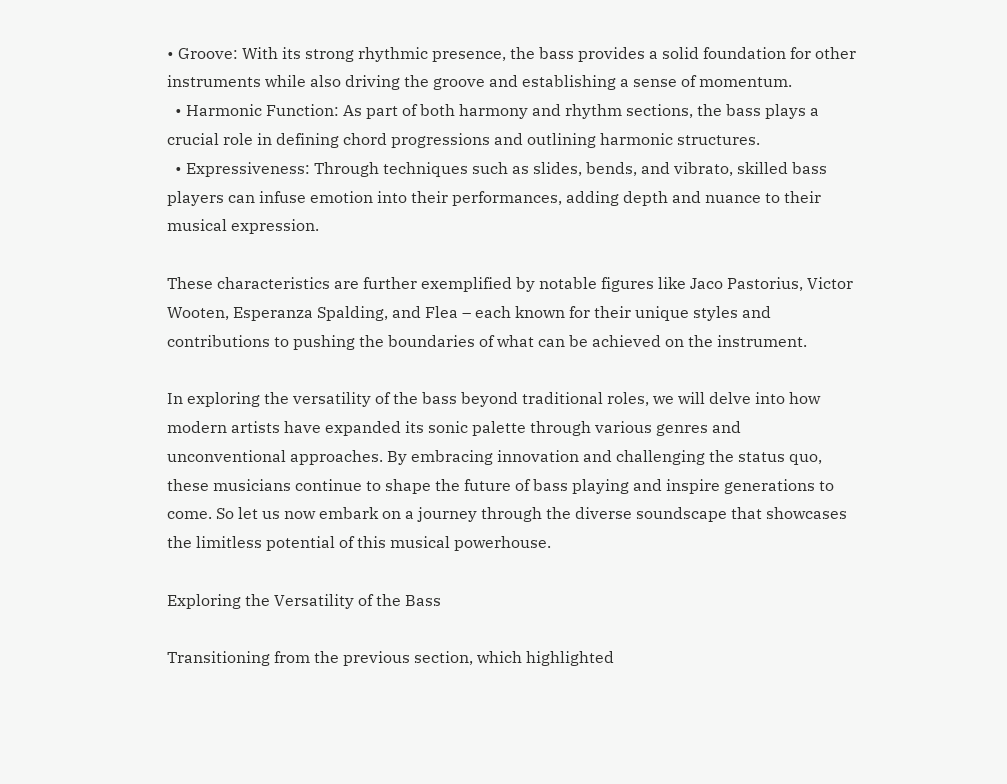• Groove: With its strong rhythmic presence, the bass provides a solid foundation for other instruments while also driving the groove and establishing a sense of momentum.
  • Harmonic Function: As part of both harmony and rhythm sections, the bass plays a crucial role in defining chord progressions and outlining harmonic structures.
  • Expressiveness: Through techniques such as slides, bends, and vibrato, skilled bass players can infuse emotion into their performances, adding depth and nuance to their musical expression.

These characteristics are further exemplified by notable figures like Jaco Pastorius, Victor Wooten, Esperanza Spalding, and Flea – each known for their unique styles and contributions to pushing the boundaries of what can be achieved on the instrument.

In exploring the versatility of the bass beyond traditional roles, we will delve into how modern artists have expanded its sonic palette through various genres and unconventional approaches. By embracing innovation and challenging the status quo, these musicians continue to shape the future of bass playing and inspire generations to come. So let us now embark on a journey through the diverse soundscape that showcases the limitless potential of this musical powerhouse.

Exploring the Versatility of the Bass

Transitioning from the previous section, which highlighted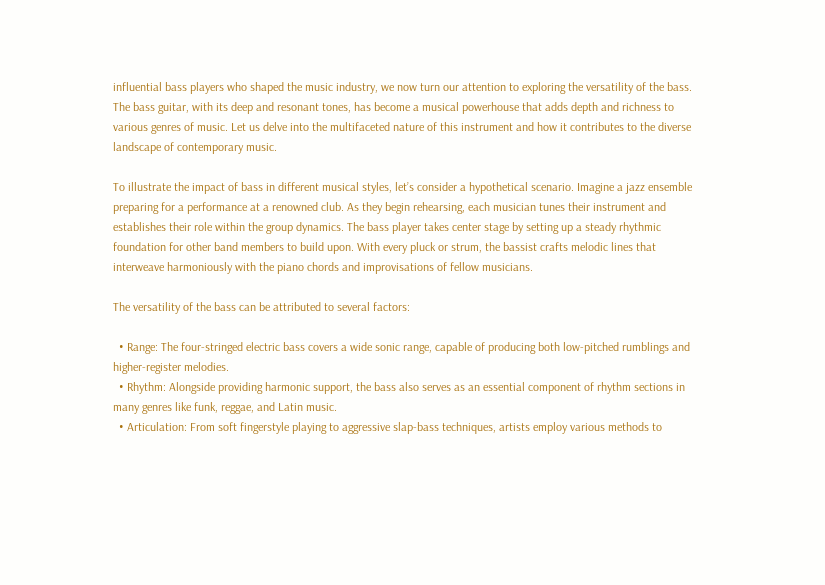influential bass players who shaped the music industry, we now turn our attention to exploring the versatility of the bass. The bass guitar, with its deep and resonant tones, has become a musical powerhouse that adds depth and richness to various genres of music. Let us delve into the multifaceted nature of this instrument and how it contributes to the diverse landscape of contemporary music.

To illustrate the impact of bass in different musical styles, let’s consider a hypothetical scenario. Imagine a jazz ensemble preparing for a performance at a renowned club. As they begin rehearsing, each musician tunes their instrument and establishes their role within the group dynamics. The bass player takes center stage by setting up a steady rhythmic foundation for other band members to build upon. With every pluck or strum, the bassist crafts melodic lines that interweave harmoniously with the piano chords and improvisations of fellow musicians.

The versatility of the bass can be attributed to several factors:

  • Range: The four-stringed electric bass covers a wide sonic range, capable of producing both low-pitched rumblings and higher-register melodies.
  • Rhythm: Alongside providing harmonic support, the bass also serves as an essential component of rhythm sections in many genres like funk, reggae, and Latin music.
  • Articulation: From soft fingerstyle playing to aggressive slap-bass techniques, artists employ various methods to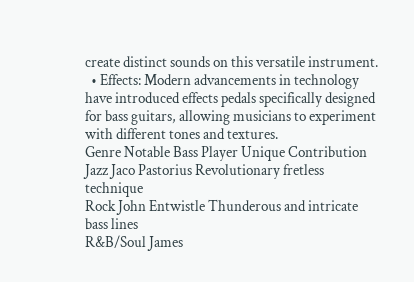create distinct sounds on this versatile instrument.
  • Effects: Modern advancements in technology have introduced effects pedals specifically designed for bass guitars, allowing musicians to experiment with different tones and textures.
Genre Notable Bass Player Unique Contribution
Jazz Jaco Pastorius Revolutionary fretless technique
Rock John Entwistle Thunderous and intricate bass lines
R&B/Soul James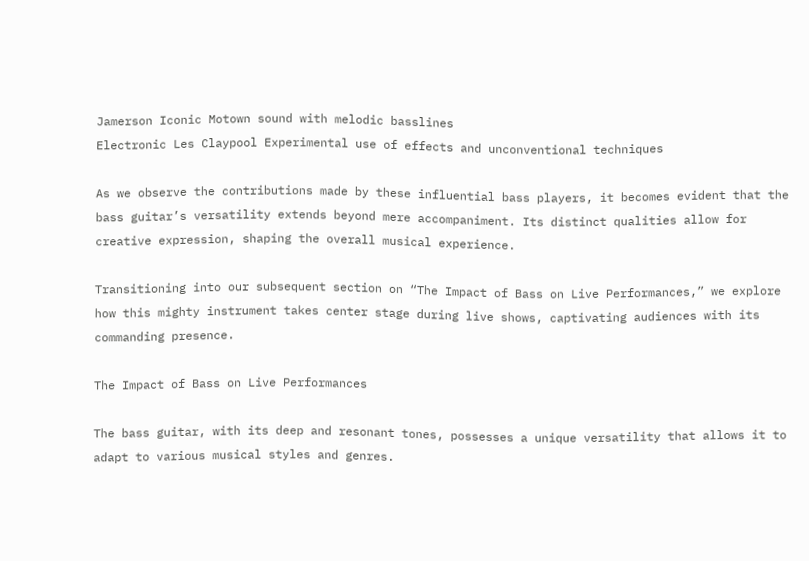Jamerson Iconic Motown sound with melodic basslines
Electronic Les Claypool Experimental use of effects and unconventional techniques

As we observe the contributions made by these influential bass players, it becomes evident that the bass guitar’s versatility extends beyond mere accompaniment. Its distinct qualities allow for creative expression, shaping the overall musical experience.

Transitioning into our subsequent section on “The Impact of Bass on Live Performances,” we explore how this mighty instrument takes center stage during live shows, captivating audiences with its commanding presence.

The Impact of Bass on Live Performances

The bass guitar, with its deep and resonant tones, possesses a unique versatility that allows it to adapt to various musical styles and genres.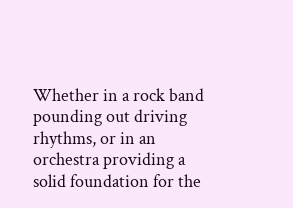Whether in a rock band pounding out driving rhythms, or in an orchestra providing a solid foundation for the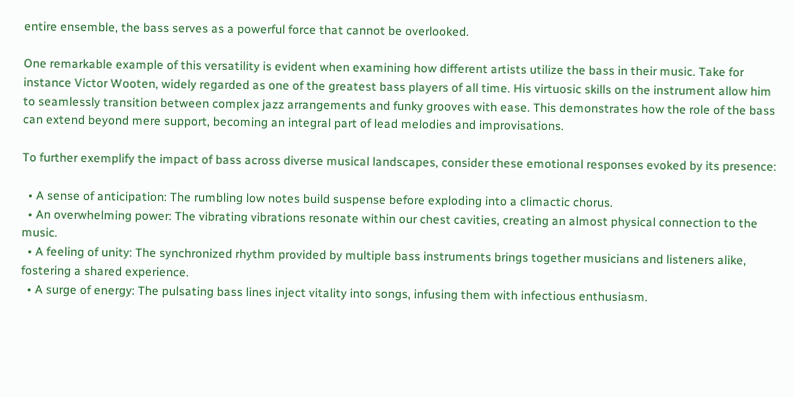entire ensemble, the bass serves as a powerful force that cannot be overlooked.

One remarkable example of this versatility is evident when examining how different artists utilize the bass in their music. Take for instance Victor Wooten, widely regarded as one of the greatest bass players of all time. His virtuosic skills on the instrument allow him to seamlessly transition between complex jazz arrangements and funky grooves with ease. This demonstrates how the role of the bass can extend beyond mere support, becoming an integral part of lead melodies and improvisations.

To further exemplify the impact of bass across diverse musical landscapes, consider these emotional responses evoked by its presence:

  • A sense of anticipation: The rumbling low notes build suspense before exploding into a climactic chorus.
  • An overwhelming power: The vibrating vibrations resonate within our chest cavities, creating an almost physical connection to the music.
  • A feeling of unity: The synchronized rhythm provided by multiple bass instruments brings together musicians and listeners alike, fostering a shared experience.
  • A surge of energy: The pulsating bass lines inject vitality into songs, infusing them with infectious enthusiasm.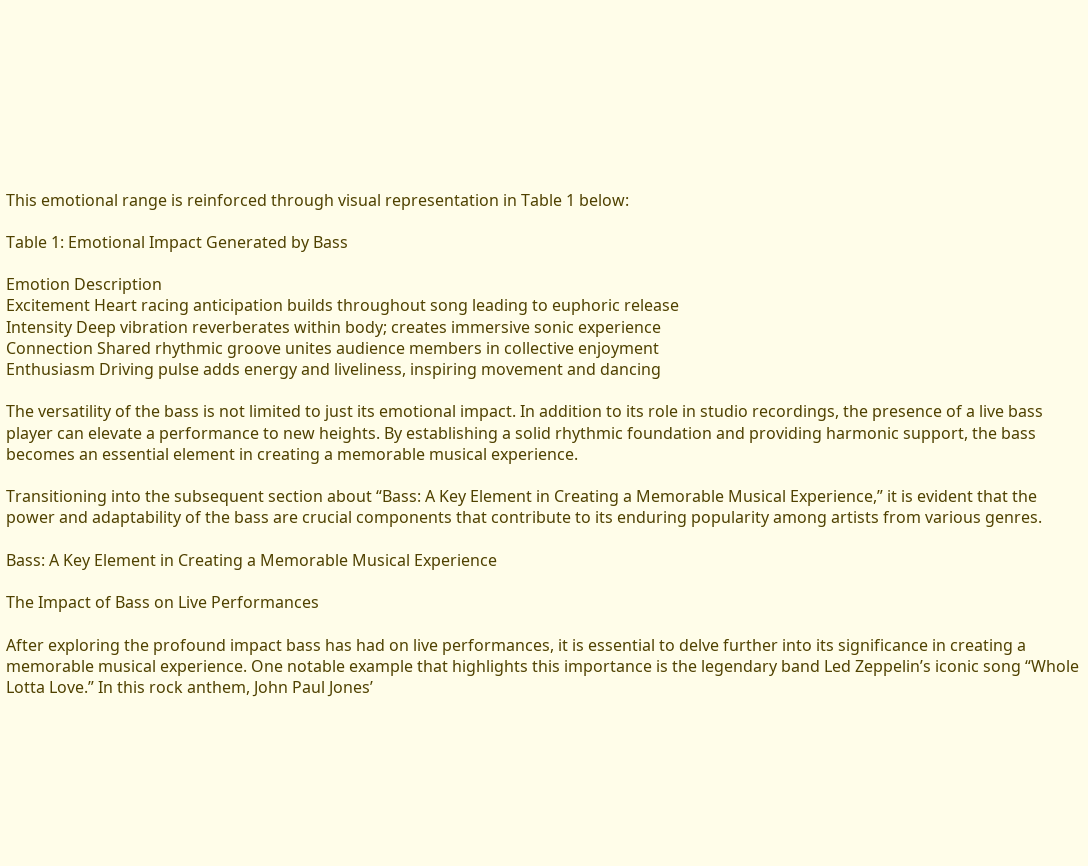This emotional range is reinforced through visual representation in Table 1 below:

Table 1: Emotional Impact Generated by Bass

Emotion Description
Excitement Heart racing anticipation builds throughout song leading to euphoric release
Intensity Deep vibration reverberates within body; creates immersive sonic experience
Connection Shared rhythmic groove unites audience members in collective enjoyment
Enthusiasm Driving pulse adds energy and liveliness, inspiring movement and dancing

The versatility of the bass is not limited to just its emotional impact. In addition to its role in studio recordings, the presence of a live bass player can elevate a performance to new heights. By establishing a solid rhythmic foundation and providing harmonic support, the bass becomes an essential element in creating a memorable musical experience.

Transitioning into the subsequent section about “Bass: A Key Element in Creating a Memorable Musical Experience,” it is evident that the power and adaptability of the bass are crucial components that contribute to its enduring popularity among artists from various genres.

Bass: A Key Element in Creating a Memorable Musical Experience

The Impact of Bass on Live Performances

After exploring the profound impact bass has had on live performances, it is essential to delve further into its significance in creating a memorable musical experience. One notable example that highlights this importance is the legendary band Led Zeppelin’s iconic song “Whole Lotta Love.” In this rock anthem, John Paul Jones’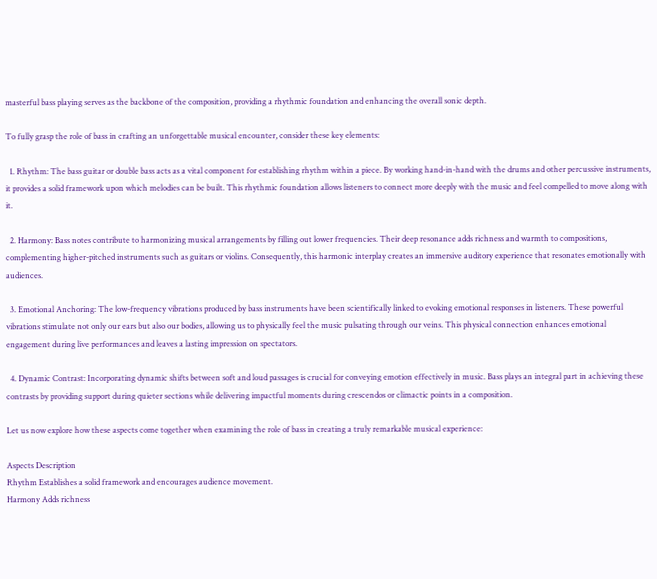masterful bass playing serves as the backbone of the composition, providing a rhythmic foundation and enhancing the overall sonic depth.

To fully grasp the role of bass in crafting an unforgettable musical encounter, consider these key elements:

  1. Rhythm: The bass guitar or double bass acts as a vital component for establishing rhythm within a piece. By working hand-in-hand with the drums and other percussive instruments, it provides a solid framework upon which melodies can be built. This rhythmic foundation allows listeners to connect more deeply with the music and feel compelled to move along with it.

  2. Harmony: Bass notes contribute to harmonizing musical arrangements by filling out lower frequencies. Their deep resonance adds richness and warmth to compositions, complementing higher-pitched instruments such as guitars or violins. Consequently, this harmonic interplay creates an immersive auditory experience that resonates emotionally with audiences.

  3. Emotional Anchoring: The low-frequency vibrations produced by bass instruments have been scientifically linked to evoking emotional responses in listeners. These powerful vibrations stimulate not only our ears but also our bodies, allowing us to physically feel the music pulsating through our veins. This physical connection enhances emotional engagement during live performances and leaves a lasting impression on spectators.

  4. Dynamic Contrast: Incorporating dynamic shifts between soft and loud passages is crucial for conveying emotion effectively in music. Bass plays an integral part in achieving these contrasts by providing support during quieter sections while delivering impactful moments during crescendos or climactic points in a composition.

Let us now explore how these aspects come together when examining the role of bass in creating a truly remarkable musical experience:

Aspects Description
Rhythm Establishes a solid framework and encourages audience movement.
Harmony Adds richness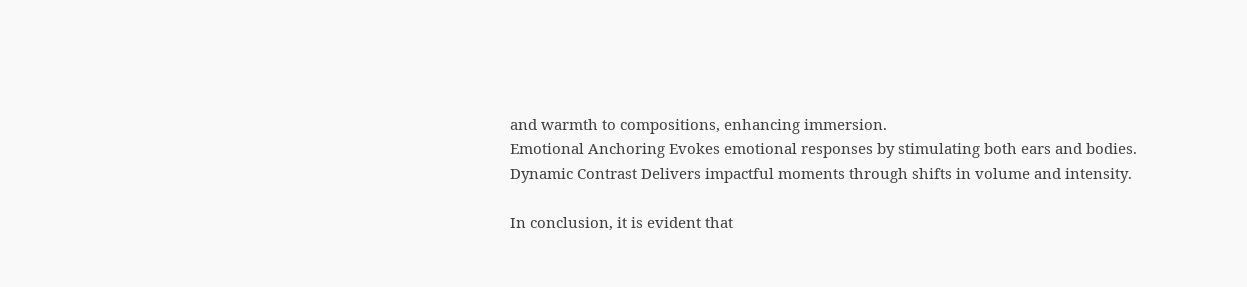and warmth to compositions, enhancing immersion.
Emotional Anchoring Evokes emotional responses by stimulating both ears and bodies.
Dynamic Contrast Delivers impactful moments through shifts in volume and intensity.

In conclusion, it is evident that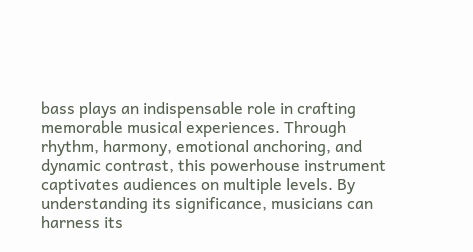bass plays an indispensable role in crafting memorable musical experiences. Through rhythm, harmony, emotional anchoring, and dynamic contrast, this powerhouse instrument captivates audiences on multiple levels. By understanding its significance, musicians can harness its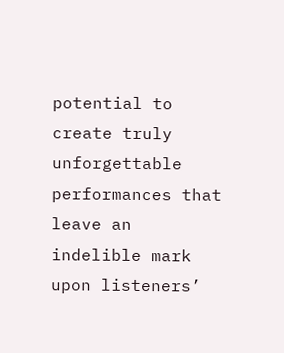potential to create truly unforgettable performances that leave an indelible mark upon listeners’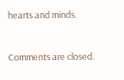hearts and minds.


Comments are closed.